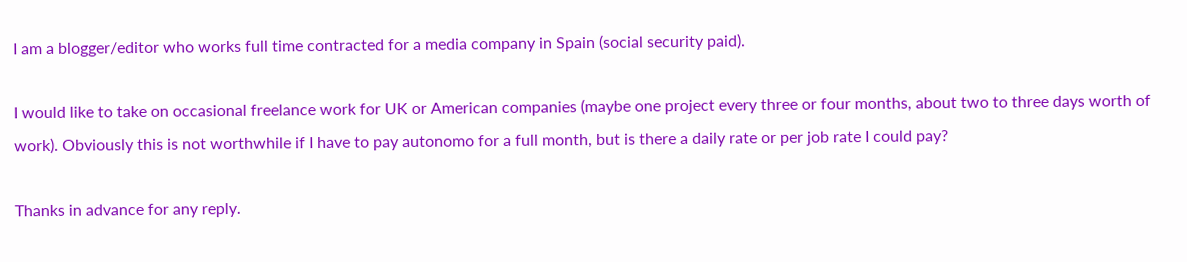I am a blogger/editor who works full time contracted for a media company in Spain (social security paid).

I would like to take on occasional freelance work for UK or American companies (maybe one project every three or four months, about two to three days worth of work). Obviously this is not worthwhile if I have to pay autonomo for a full month, but is there a daily rate or per job rate I could pay?

Thanks in advance for any reply.